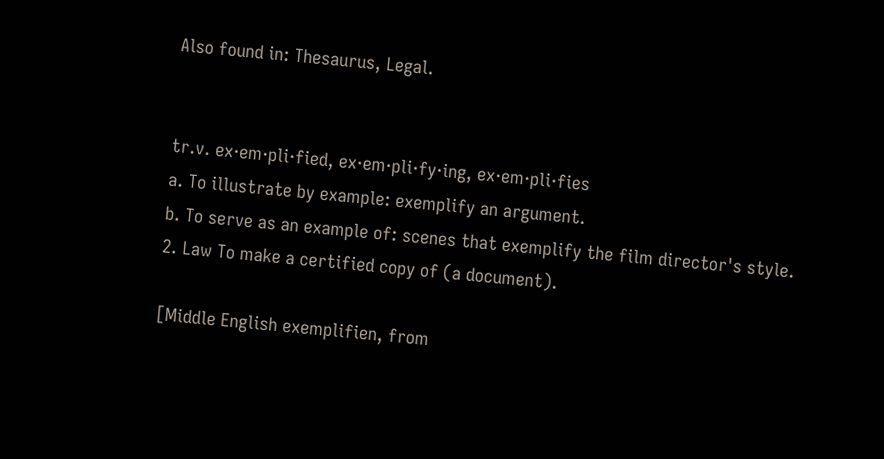Also found in: Thesaurus, Legal.


tr.v. ex·em·pli·fied, ex·em·pli·fy·ing, ex·em·pli·fies
a. To illustrate by example: exemplify an argument.
b. To serve as an example of: scenes that exemplify the film director's style.
2. Law To make a certified copy of (a document).

[Middle English exemplifien, from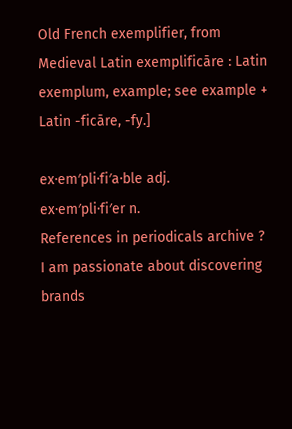Old French exemplifier, from Medieval Latin exemplificāre : Latin exemplum, example; see example + Latin -ficāre, -fy.]

ex·em′pli·fi′a·ble adj.
ex·em′pli·fi′er n.
References in periodicals archive ?
I am passionate about discovering brands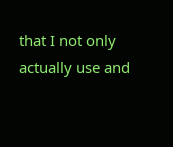that I not only actually use and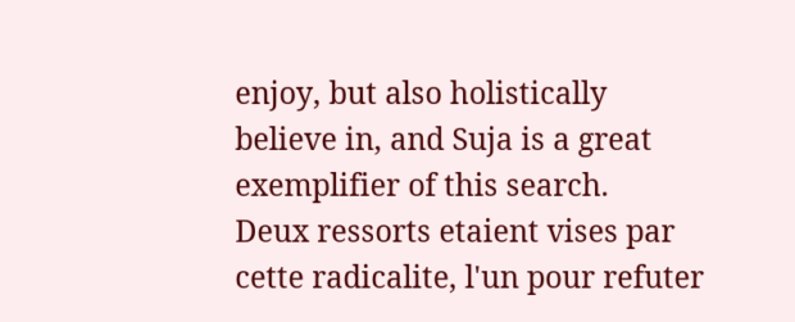enjoy, but also holistically believe in, and Suja is a great exemplifier of this search.
Deux ressorts etaient vises par cette radicalite, l'un pour refuter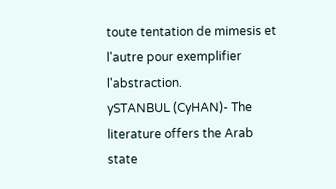toute tentation de mimesis et l'autre pour exemplifier l'abstraction.
ySTANBUL (CyHAN)- The literature offers the Arab state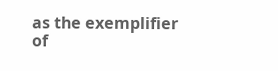as the exemplifier of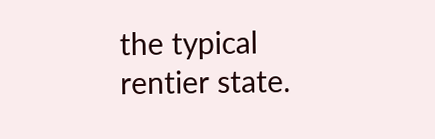the typical rentier state.